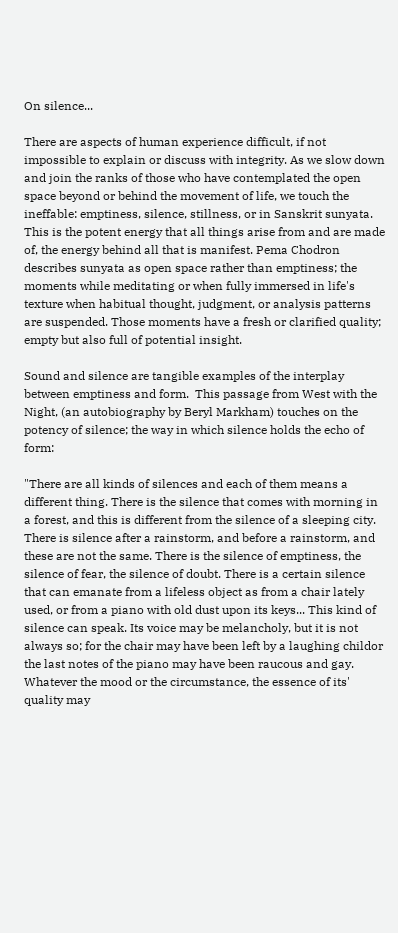On silence...

There are aspects of human experience difficult, if not impossible to explain or discuss with integrity. As we slow down and join the ranks of those who have contemplated the open space beyond or behind the movement of life, we touch the ineffable: emptiness, silence, stillness, or in Sanskrit sunyata. This is the potent energy that all things arise from and are made of, the energy behind all that is manifest. Pema Chodron describes sunyata as open space rather than emptiness; the moments while meditating or when fully immersed in life's texture when habitual thought, judgment, or analysis patterns are suspended. Those moments have a fresh or clarified quality; empty but also full of potential insight.

Sound and silence are tangible examples of the interplay between emptiness and form.  This passage from West with the Night, (an autobiography by Beryl Markham) touches on the potency of silence; the way in which silence holds the echo of form:

"There are all kinds of silences and each of them means a different thing. There is the silence that comes with morning in a forest, and this is different from the silence of a sleeping city. There is silence after a rainstorm, and before a rainstorm, and these are not the same. There is the silence of emptiness, the silence of fear, the silence of doubt. There is a certain silence that can emanate from a lifeless object as from a chair lately used, or from a piano with old dust upon its keys... This kind of silence can speak. Its voice may be melancholy, but it is not always so; for the chair may have been left by a laughing childor the last notes of the piano may have been raucous and gay. Whatever the mood or the circumstance, the essence of its' quality may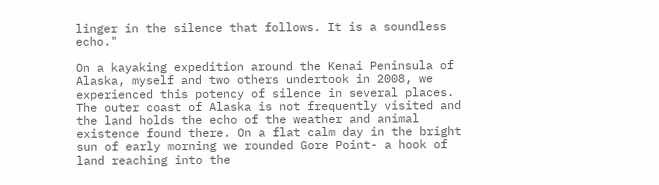linger in the silence that follows. It is a soundless echo."

On a kayaking expedition around the Kenai Peninsula of Alaska, myself and two others undertook in 2008, we experienced this potency of silence in several places. The outer coast of Alaska is not frequently visited and the land holds the echo of the weather and animal existence found there. On a flat calm day in the bright sun of early morning we rounded Gore Point- a hook of land reaching into the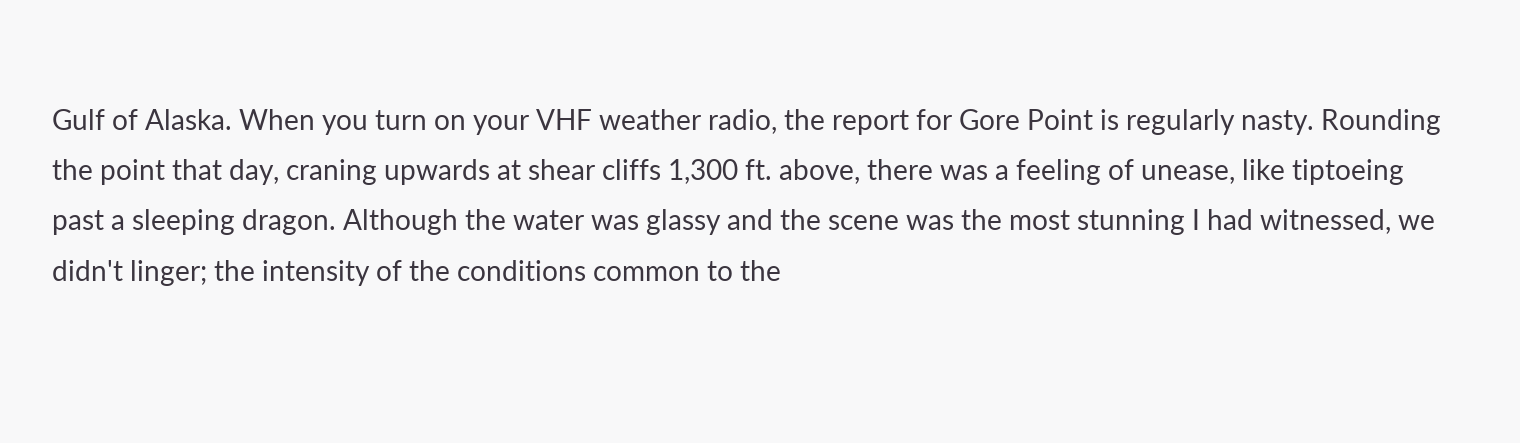Gulf of Alaska. When you turn on your VHF weather radio, the report for Gore Point is regularly nasty. Rounding the point that day, craning upwards at shear cliffs 1,300 ft. above, there was a feeling of unease, like tiptoeing past a sleeping dragon. Although the water was glassy and the scene was the most stunning I had witnessed, we didn't linger; the intensity of the conditions common to the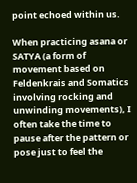point echoed within us.

When practicing asana or SATYA (a form of movement based on Feldenkrais and Somatics involving rocking and unwinding movements), I often take the time to pause after the pattern or pose just to feel the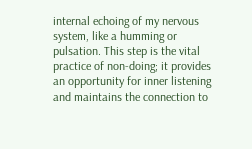internal echoing of my nervous system, like a humming or pulsation. This step is the vital practice of non-doing; it provides an opportunity for inner listening and maintains the connection to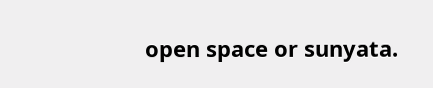open space or sunyata.